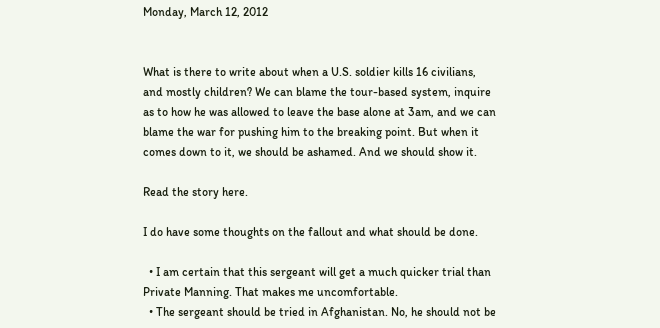Monday, March 12, 2012


What is there to write about when a U.S. soldier kills 16 civilians, and mostly children? We can blame the tour-based system, inquire as to how he was allowed to leave the base alone at 3am, and we can blame the war for pushing him to the breaking point. But when it comes down to it, we should be ashamed. And we should show it.

Read the story here.

I do have some thoughts on the fallout and what should be done.

  • I am certain that this sergeant will get a much quicker trial than Private Manning. That makes me uncomfortable.
  • The sergeant should be tried in Afghanistan. No, he should not be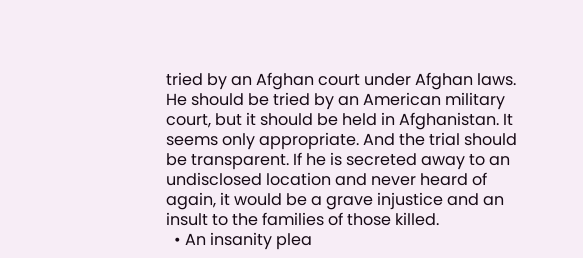tried by an Afghan court under Afghan laws. He should be tried by an American military court, but it should be held in Afghanistan. It seems only appropriate. And the trial should be transparent. If he is secreted away to an undisclosed location and never heard of again, it would be a grave injustice and an insult to the families of those killed.
  • An insanity plea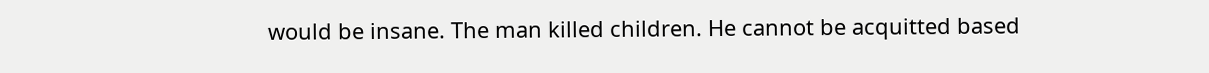would be insane. The man killed children. He cannot be acquitted based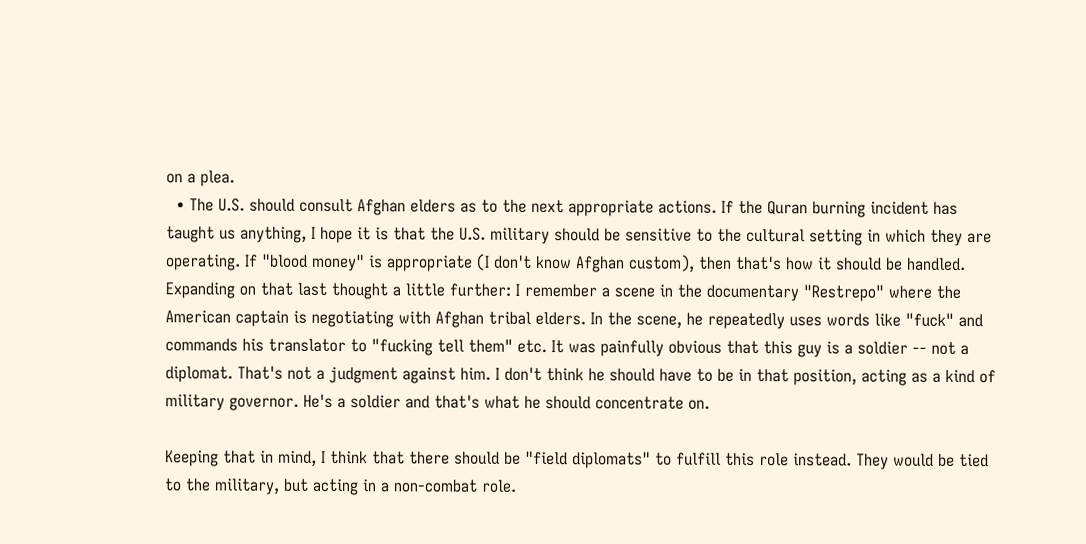on a plea.
  • The U.S. should consult Afghan elders as to the next appropriate actions. If the Quran burning incident has taught us anything, I hope it is that the U.S. military should be sensitive to the cultural setting in which they are operating. If "blood money" is appropriate (I don't know Afghan custom), then that's how it should be handled.
Expanding on that last thought a little further: I remember a scene in the documentary "Restrepo" where the American captain is negotiating with Afghan tribal elders. In the scene, he repeatedly uses words like "fuck" and commands his translator to "fucking tell them" etc. It was painfully obvious that this guy is a soldier -- not a diplomat. That's not a judgment against him. I don't think he should have to be in that position, acting as a kind of military governor. He's a soldier and that's what he should concentrate on.

Keeping that in mind, I think that there should be "field diplomats" to fulfill this role instead. They would be tied to the military, but acting in a non-combat role.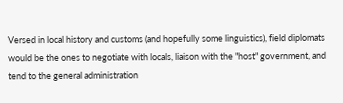Versed in local history and customs (and hopefully some linguistics), field diplomats would be the ones to negotiate with locals, liaison with the "host" government, and tend to the general administration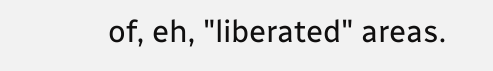of, eh, "liberated" areas.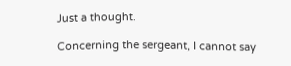Just a thought.

Concerning the sergeant, I cannot say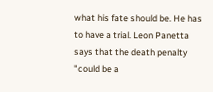what his fate should be. He has to have a trial. Leon Panetta says that the death penalty "could be a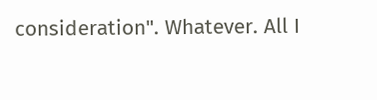consideration". Whatever. All I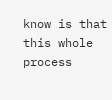know is that this whole process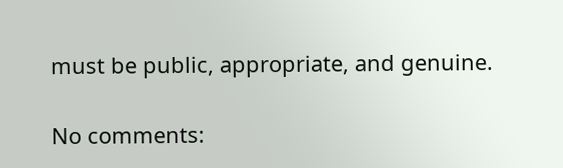must be public, appropriate, and genuine.

No comments: